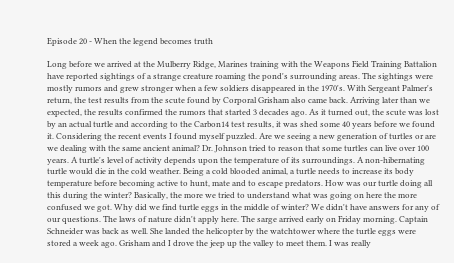Episode 20 - When the legend becomes truth

Long before we arrived at the Mulberry Ridge, Marines training with the Weapons Field Training Battalion have reported sightings of a strange creature roaming the pond's surrounding areas. The sightings were mostly rumors and grew stronger when a few soldiers disappeared in the 1970's. With Sergeant Palmer's return, the test results from the scute found by Corporal Grisham also came back. Arriving later than we expected, the results confirmed the rumors that started 3 decades ago. As it turned out, the scute was lost by an actual turtle and according to the Carbon14 test results, it was shed some 40 years before we found it. Considering the recent events I found myself puzzled. Are we seeing a new generation of turtles or are we dealing with the same ancient animal? Dr. Johnson tried to reason that some turtles can live over 100 years. A turtle's level of activity depends upon the temperature of its surroundings. A non-hibernating turtle would die in the cold weather. Being a cold blooded animal, a turtle needs to increase its body temperature before becoming active to hunt, mate and to escape predators. How was our turtle doing all this during the winter? Basically, the more we tried to understand what was going on here the more confused we got. Why did we find turtle eggs in the middle of winter? We didn't have answers for any of our questions. The laws of nature didn't apply here. The sarge arrived early on Friday morning. Captain Schneider was back as well. She landed the helicopter by the watchtower where the turtle eggs were stored a week ago. Grisham and I drove the jeep up the valley to meet them. I was really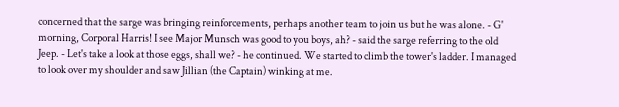concerned that the sarge was bringing reinforcements, perhaps another team to join us but he was alone. - G' morning, Corporal Harris! I see Major Munsch was good to you boys, ah? - said the sarge referring to the old Jeep. - Let's take a look at those eggs, shall we? - he continued. We started to climb the tower's ladder. I managed to look over my shoulder and saw Jillian (the Captain) winking at me.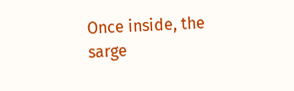Once inside, the sarge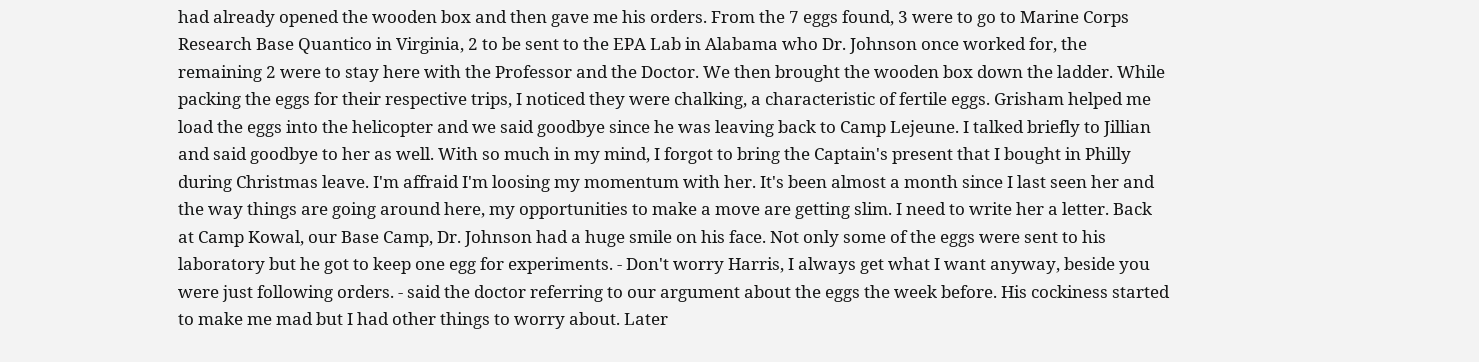had already opened the wooden box and then gave me his orders. From the 7 eggs found, 3 were to go to Marine Corps Research Base Quantico in Virginia, 2 to be sent to the EPA Lab in Alabama who Dr. Johnson once worked for, the remaining 2 were to stay here with the Professor and the Doctor. We then brought the wooden box down the ladder. While packing the eggs for their respective trips, I noticed they were chalking, a characteristic of fertile eggs. Grisham helped me load the eggs into the helicopter and we said goodbye since he was leaving back to Camp Lejeune. I talked briefly to Jillian and said goodbye to her as well. With so much in my mind, I forgot to bring the Captain's present that I bought in Philly during Christmas leave. I'm affraid I'm loosing my momentum with her. It's been almost a month since I last seen her and the way things are going around here, my opportunities to make a move are getting slim. I need to write her a letter. Back at Camp Kowal, our Base Camp, Dr. Johnson had a huge smile on his face. Not only some of the eggs were sent to his laboratory but he got to keep one egg for experiments. - Don't worry Harris, I always get what I want anyway, beside you were just following orders. - said the doctor referring to our argument about the eggs the week before. His cockiness started to make me mad but I had other things to worry about. Later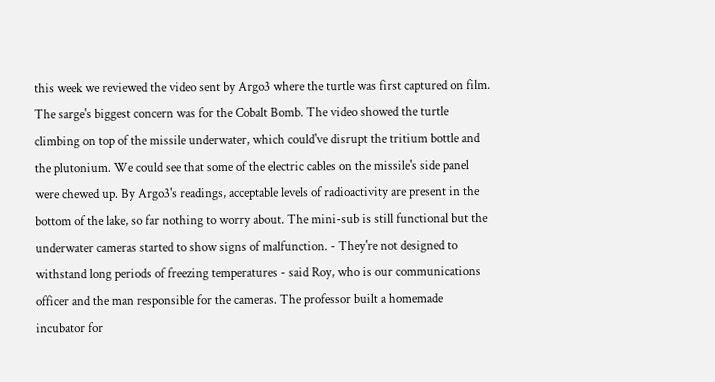this week we reviewed the video sent by Argo3 where the turtle was first captured on film. The sarge's biggest concern was for the Cobalt Bomb. The video showed the turtle climbing on top of the missile underwater, which could've disrupt the tritium bottle and the plutonium. We could see that some of the electric cables on the missile's side panel were chewed up. By Argo3's readings, acceptable levels of radioactivity are present in the bottom of the lake, so far nothing to worry about. The mini-sub is still functional but the underwater cameras started to show signs of malfunction. - They're not designed to withstand long periods of freezing temperatures - said Roy, who is our communications officer and the man responsible for the cameras. The professor built a homemade incubator for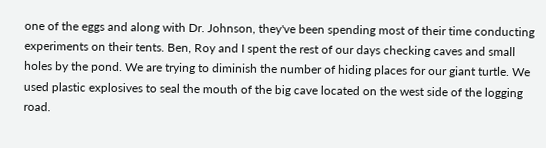one of the eggs and along with Dr. Johnson, they've been spending most of their time conducting experiments on their tents. Ben, Roy and I spent the rest of our days checking caves and small holes by the pond. We are trying to diminish the number of hiding places for our giant turtle. We used plastic explosives to seal the mouth of the big cave located on the west side of the logging road.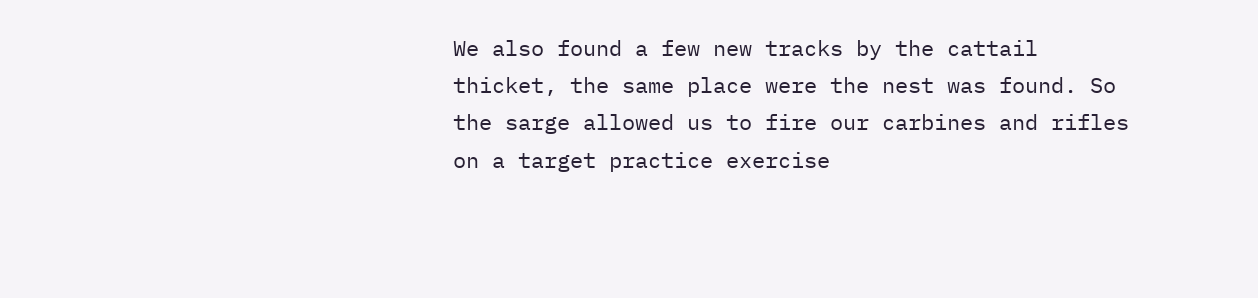We also found a few new tracks by the cattail thicket, the same place were the nest was found. So the sarge allowed us to fire our carbines and rifles on a target practice exercise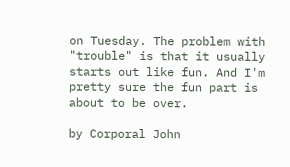on Tuesday. The problem with "trouble" is that it usually starts out like fun. And I'm pretty sure the fun part is about to be over.

by Corporal John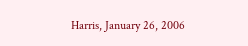Harris, January 26, 2006